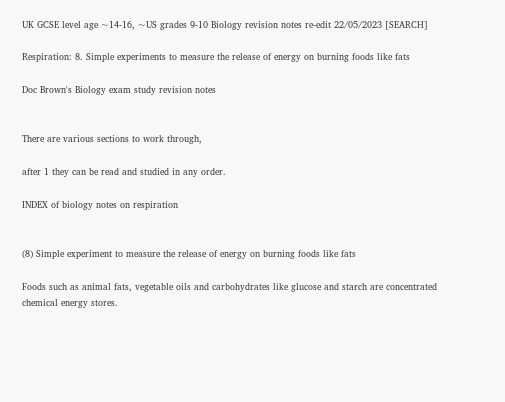UK GCSE level age ~14-16, ~US grades 9-10 Biology revision notes re-edit 22/05/2023 [SEARCH]

Respiration: 8. Simple experiments to measure the release of energy on burning foods like fats

Doc Brown's Biology exam study revision notes


There are various sections to work through,

after 1 they can be read and studied in any order.

INDEX of biology notes on respiration


(8) Simple experiment to measure the release of energy on burning foods like fats

Foods such as animal fats, vegetable oils and carbohydrates like glucose and starch are concentrated chemical energy stores.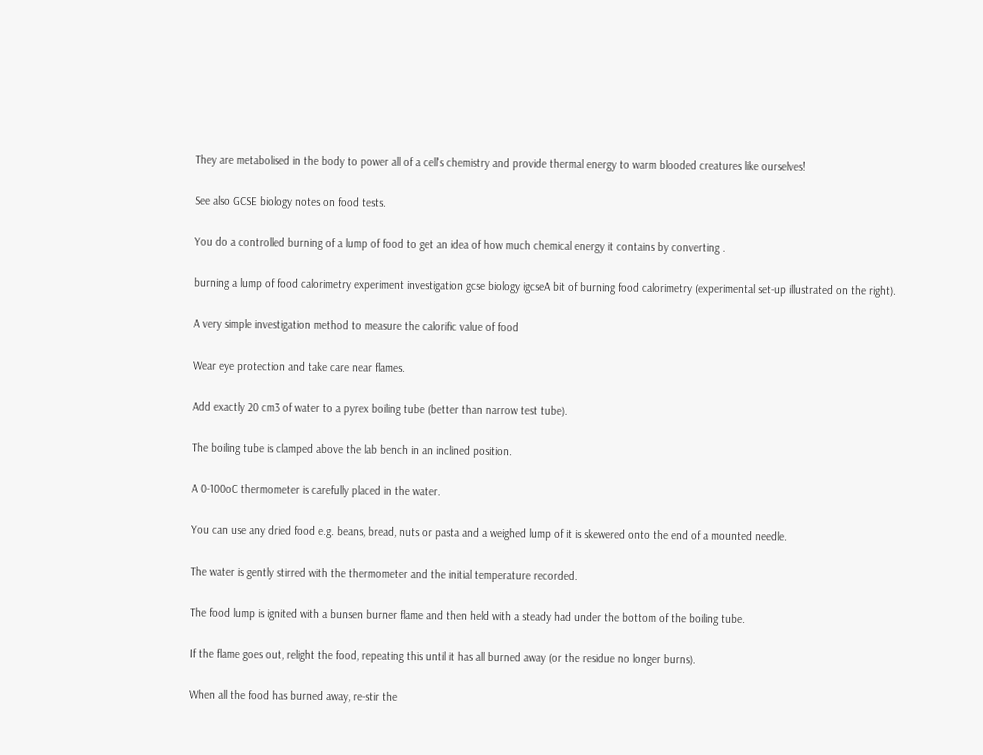They are metabolised in the body to power all of a cell's chemistry and provide thermal energy to warm blooded creatures like ourselves!

See also GCSE biology notes on food tests.

You do a controlled burning of a lump of food to get an idea of how much chemical energy it contains by converting .

burning a lump of food calorimetry experiment investigation gcse biology igcseA bit of burning food calorimetry (experimental set-up illustrated on the right).

A very simple investigation method to measure the calorific value of food

Wear eye protection and take care near flames.

Add exactly 20 cm3 of water to a pyrex boiling tube (better than narrow test tube).

The boiling tube is clamped above the lab bench in an inclined position.

A 0-100oC thermometer is carefully placed in the water.

You can use any dried food e.g. beans, bread, nuts or pasta and a weighed lump of it is skewered onto the end of a mounted needle.

The water is gently stirred with the thermometer and the initial temperature recorded.

The food lump is ignited with a bunsen burner flame and then held with a steady had under the bottom of the boiling tube.

If the flame goes out, relight the food, repeating this until it has all burned away (or the residue no longer burns).

When all the food has burned away, re-stir the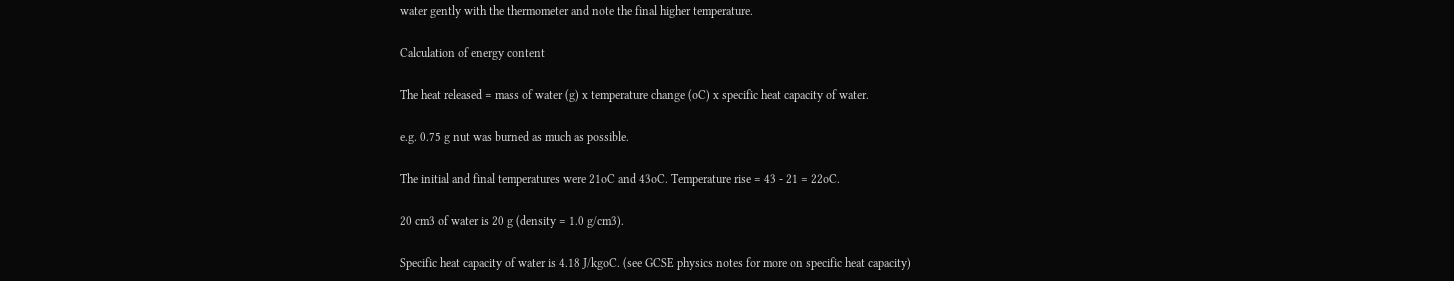water gently with the thermometer and note the final higher temperature.

Calculation of energy content

The heat released = mass of water (g) x temperature change (oC) x specific heat capacity of water.

e.g. 0.75 g nut was burned as much as possible.

The initial and final temperatures were 21oC and 43oC. Temperature rise = 43 - 21 = 22oC.

20 cm3 of water is 20 g (density = 1.0 g/cm3).

Specific heat capacity of water is 4.18 J/kgoC. (see GCSE physics notes for more on specific heat capacity)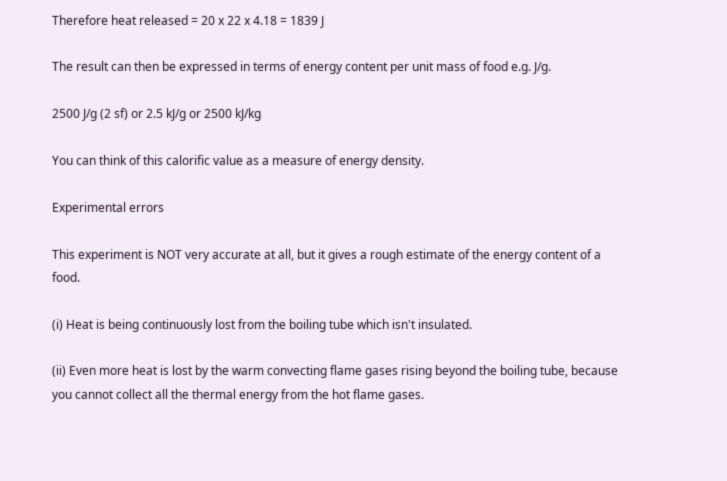Therefore heat released = 20 x 22 x 4.18 = 1839 J

The result can then be expressed in terms of energy content per unit mass of food e.g. J/g.

2500 J/g (2 sf) or 2.5 kJ/g or 2500 kJ/kg

You can think of this calorific value as a measure of energy density.

Experimental errors

This experiment is NOT very accurate at all, but it gives a rough estimate of the energy content of a food.

(i) Heat is being continuously lost from the boiling tube which isn't insulated.

(ii) Even more heat is lost by the warm convecting flame gases rising beyond the boiling tube, because you cannot collect all the thermal energy from the hot flame gases.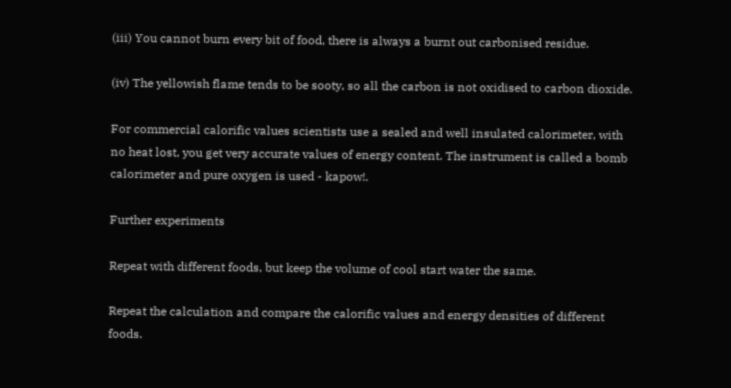(iii) You cannot burn every bit of food, there is always a burnt out carbonised residue.

(iv) The yellowish flame tends to be sooty, so all the carbon is not oxidised to carbon dioxide.

For commercial calorific values scientists use a sealed and well insulated calorimeter, with no heat lost, you get very accurate values of energy content. The instrument is called a bomb calorimeter and pure oxygen is used - kapow!.

Further experiments

Repeat with different foods, but keep the volume of cool start water the same.

Repeat the calculation and compare the calorific values and energy densities of different foods.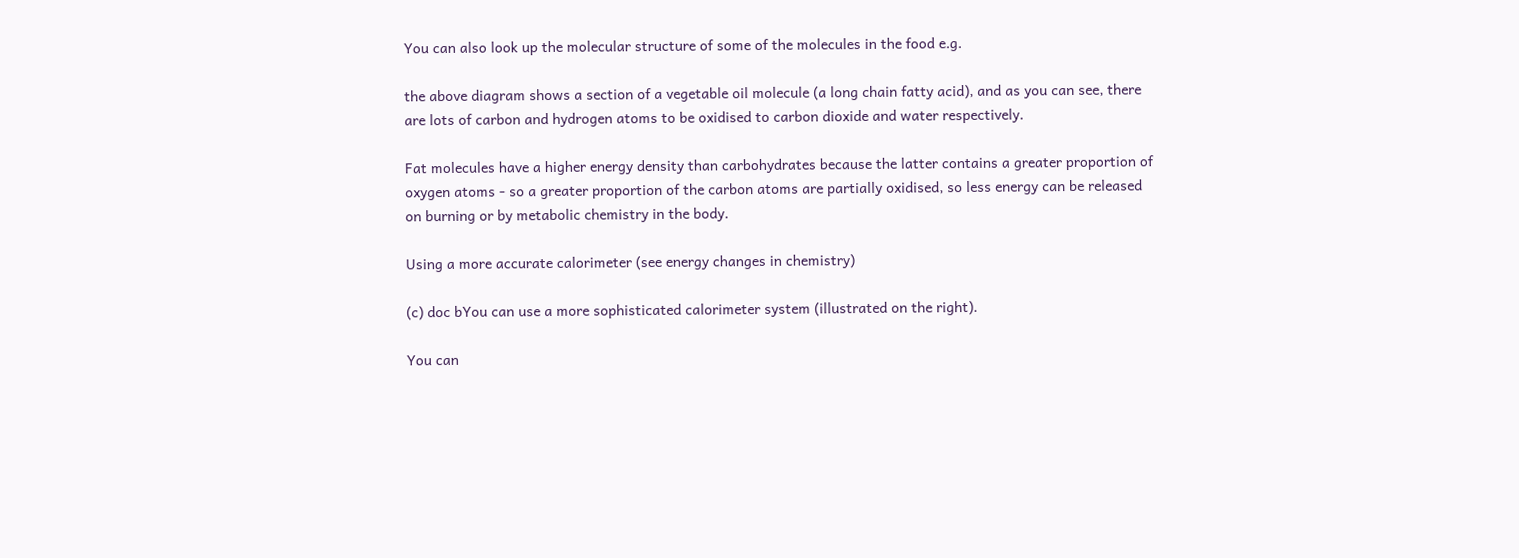You can also look up the molecular structure of some of the molecules in the food e.g.

the above diagram shows a section of a vegetable oil molecule (a long chain fatty acid), and as you can see, there are lots of carbon and hydrogen atoms to be oxidised to carbon dioxide and water respectively.

Fat molecules have a higher energy density than carbohydrates because the latter contains a greater proportion of oxygen atoms - so a greater proportion of the carbon atoms are partially oxidised, so less energy can be released on burning or by metabolic chemistry in the body.

Using a more accurate calorimeter (see energy changes in chemistry)

(c) doc bYou can use a more sophisticated calorimeter system (illustrated on the right).

You can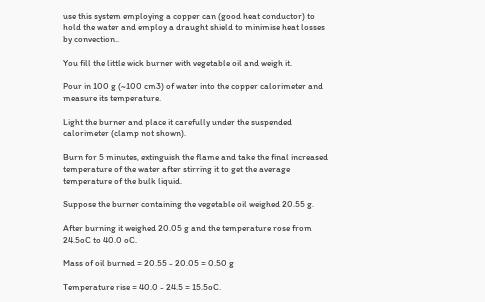use this system employing a copper can (good heat conductor) to hold the water and employ a draught shield to minimise heat losses by convection..

You fill the little wick burner with vegetable oil and weigh it.

Pour in 100 g (~100 cm3) of water into the copper calorimeter and measure its temperature.

Light the burner and place it carefully under the suspended calorimeter (clamp not shown).

Burn for 5 minutes, extinguish the flame and take the final increased temperature of the water after stirring it to get the average temperature of the bulk liquid.

Suppose the burner containing the vegetable oil weighed 20.55 g.

After burning it weighed 20.05 g and the temperature rose from 24.5oC to 40.0 oC.

Mass of oil burned = 20.55 - 20.05 = 0.50 g

Temperature rise = 40.0 - 24.5 = 15.5oC.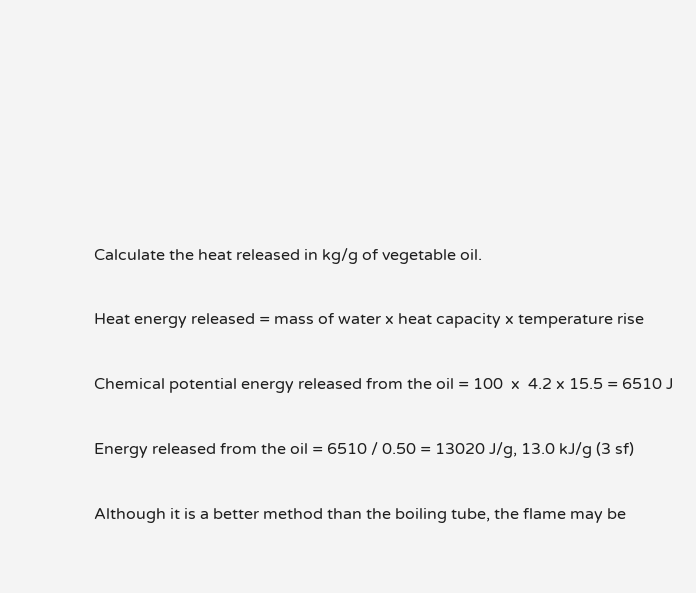Calculate the heat released in kg/g of vegetable oil.

Heat energy released = mass of water x heat capacity x temperature rise

Chemical potential energy released from the oil = 100  x  4.2 x 15.5 = 6510 J

Energy released from the oil = 6510 / 0.50 = 13020 J/g, 13.0 kJ/g (3 sf)

Although it is a better method than the boiling tube, the flame may be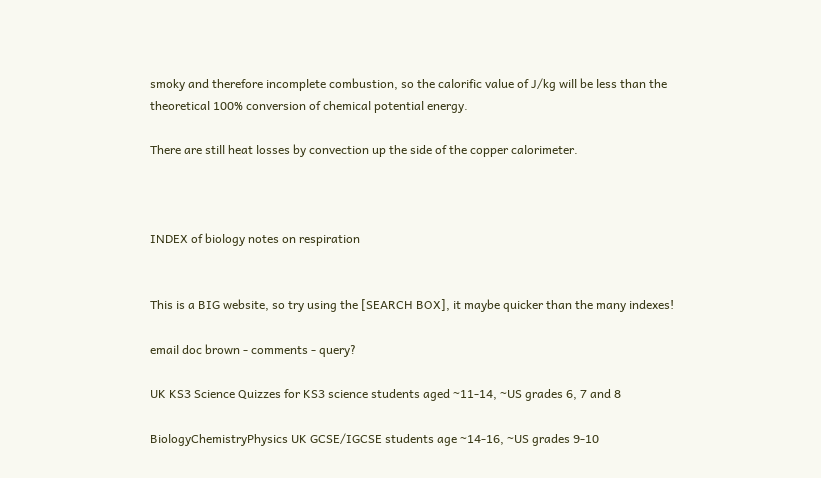smoky and therefore incomplete combustion, so the calorific value of J/kg will be less than the theoretical 100% conversion of chemical potential energy.

There are still heat losses by convection up the side of the copper calorimeter.



INDEX of biology notes on respiration


This is a BIG website, so try using the [SEARCH BOX], it maybe quicker than the many indexes!

email doc brown - comments - query?

UK KS3 Science Quizzes for KS3 science students aged ~11-14, ~US grades 6, 7 and 8

BiologyChemistryPhysics UK GCSE/IGCSE students age ~14-16, ~US grades 9-10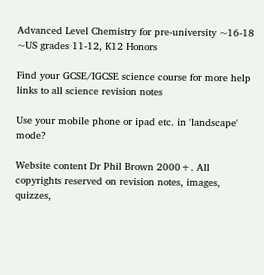Advanced Level Chemistry for pre-university ~16-18 ~US grades 11-12, K12 Honors

Find your GCSE/IGCSE science course for more help links to all science revision notes

Use your mobile phone or ipad etc. in 'landscape' mode?

Website content Dr Phil Brown 2000+. All copyrights reserved on revision notes, images, quizzes,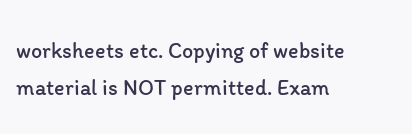worksheets etc. Copying of website material is NOT permitted. Exam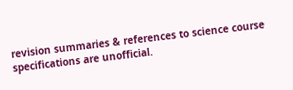revision summaries & references to science course specifications are unofficial.